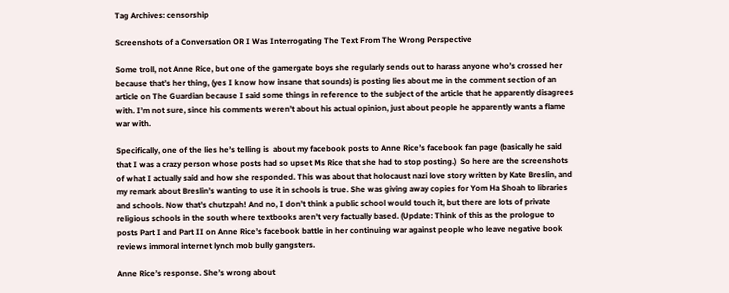Tag Archives: censorship

Screenshots of a Conversation OR I Was Interrogating The Text From The Wrong Perspective

Some troll, not Anne Rice, but one of the gamergate boys she regularly sends out to harass anyone who’s crossed her because that’s her thing, (yes I know how insane that sounds) is posting lies about me in the comment section of an article on The Guardian because I said some things in reference to the subject of the article that he apparently disagrees with. I’m not sure, since his comments weren’t about his actual opinion, just about people he apparently wants a flame war with.

Specifically, one of the lies he’s telling is  about my facebook posts to Anne Rice’s facebook fan page (basically he said that I was a crazy person whose posts had so upset Ms Rice that she had to stop posting.)  So here are the screenshots of what I actually said and how she responded. This was about that holocaust nazi love story written by Kate Breslin, and my remark about Breslin’s wanting to use it in schools is true. She was giving away copies for Yom Ha Shoah to libraries and schools. Now that’s chutzpah! And no, I don’t think a public school would touch it, but there are lots of private religious schools in the south where textbooks aren’t very factually based. (Update: Think of this as the prologue to posts Part I and Part II on Anne Rice’s facebook battle in her continuing war against people who leave negative book reviews immoral internet lynch mob bully gangsters.

Anne Rice’s response. She’s wrong about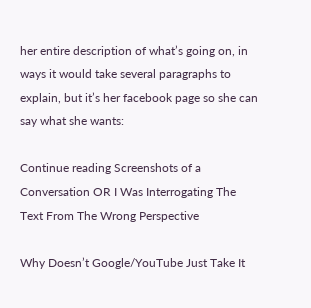her entire description of what’s going on, in ways it would take several paragraphs to explain, but it’s her facebook page so she can say what she wants:

Continue reading Screenshots of a Conversation OR I Was Interrogating The Text From The Wrong Perspective

Why Doesn’t Google/YouTube Just Take It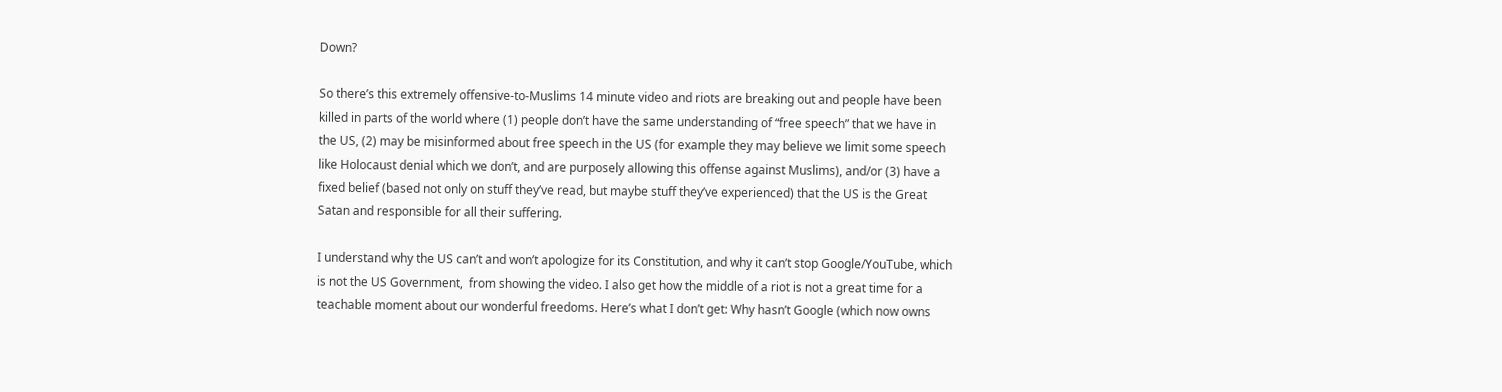Down?

So there’s this extremely offensive-to-Muslims 14 minute video and riots are breaking out and people have been killed in parts of the world where (1) people don’t have the same understanding of “free speech” that we have in the US, (2) may be misinformed about free speech in the US (for example they may believe we limit some speech like Holocaust denial which we don’t, and are purposely allowing this offense against Muslims), and/or (3) have a fixed belief (based not only on stuff they’ve read, but maybe stuff they’ve experienced) that the US is the Great Satan and responsible for all their suffering.

I understand why the US can’t and won’t apologize for its Constitution, and why it can’t stop Google/YouTube, which is not the US Government,  from showing the video. I also get how the middle of a riot is not a great time for a teachable moment about our wonderful freedoms. Here’s what I don’t get: Why hasn’t Google (which now owns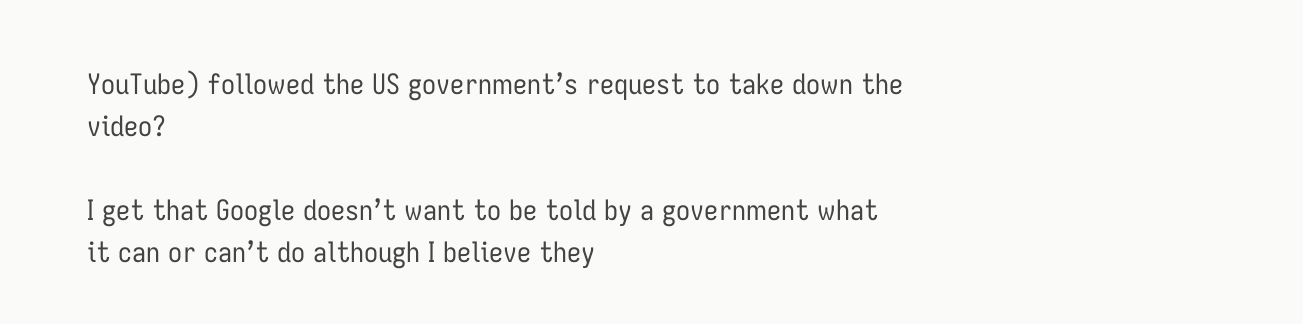YouTube) followed the US government’s request to take down the video?

I get that Google doesn’t want to be told by a government what it can or can’t do although I believe they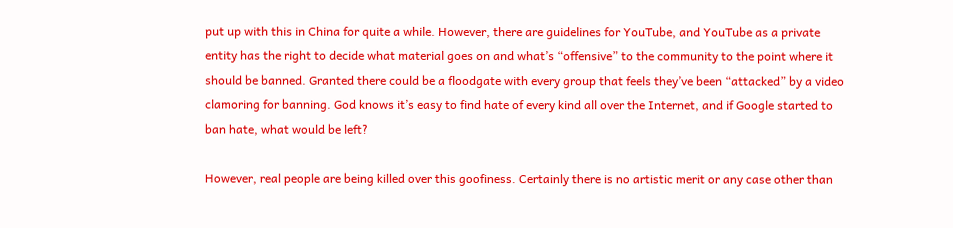put up with this in China for quite a while. However, there are guidelines for YouTube, and YouTube as a private entity has the right to decide what material goes on and what’s “offensive” to the community to the point where it should be banned. Granted there could be a floodgate with every group that feels they’ve been “attacked” by a video clamoring for banning. God knows it’s easy to find hate of every kind all over the Internet, and if Google started to ban hate, what would be left?

However, real people are being killed over this goofiness. Certainly there is no artistic merit or any case other than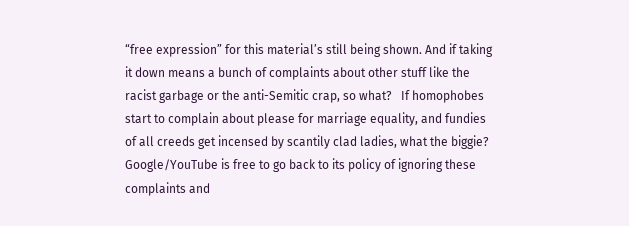“free expression” for this material’s still being shown. And if taking it down means a bunch of complaints about other stuff like the racist garbage or the anti-Semitic crap, so what?   If homophobes start to complain about please for marriage equality, and fundies of all creeds get incensed by scantily clad ladies, what the biggie? Google/YouTube is free to go back to its policy of ignoring these complaints and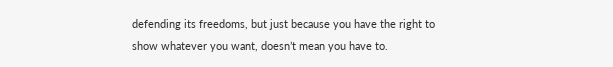defending its freedoms, but just because you have the right to show whatever you want, doesn’t mean you have to.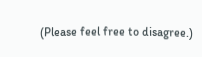(Please feel free to disagree.)